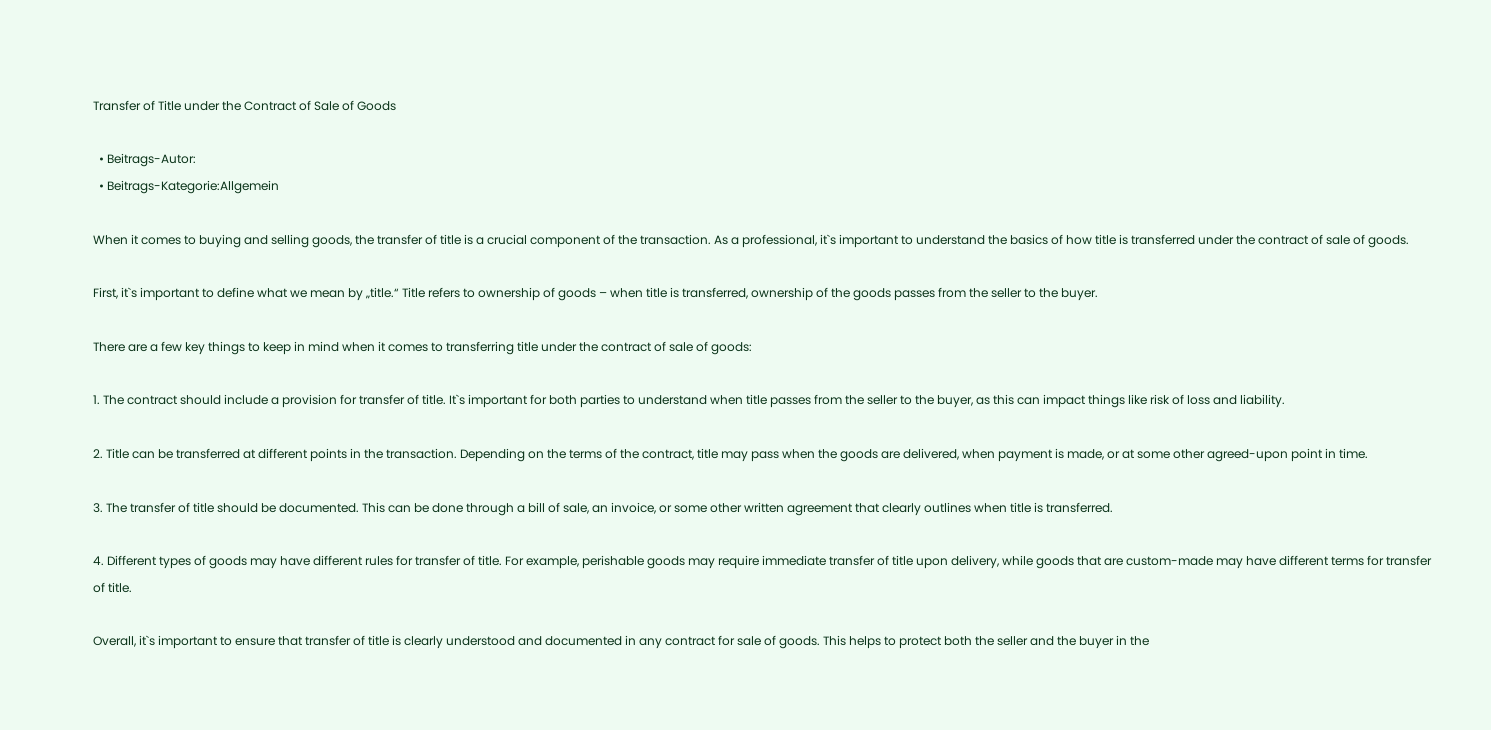Transfer of Title under the Contract of Sale of Goods

  • Beitrags-Autor:
  • Beitrags-Kategorie:Allgemein

When it comes to buying and selling goods, the transfer of title is a crucial component of the transaction. As a professional, it`s important to understand the basics of how title is transferred under the contract of sale of goods.

First, it`s important to define what we mean by „title.“ Title refers to ownership of goods – when title is transferred, ownership of the goods passes from the seller to the buyer.

There are a few key things to keep in mind when it comes to transferring title under the contract of sale of goods:

1. The contract should include a provision for transfer of title. It`s important for both parties to understand when title passes from the seller to the buyer, as this can impact things like risk of loss and liability.

2. Title can be transferred at different points in the transaction. Depending on the terms of the contract, title may pass when the goods are delivered, when payment is made, or at some other agreed-upon point in time.

3. The transfer of title should be documented. This can be done through a bill of sale, an invoice, or some other written agreement that clearly outlines when title is transferred.

4. Different types of goods may have different rules for transfer of title. For example, perishable goods may require immediate transfer of title upon delivery, while goods that are custom-made may have different terms for transfer of title.

Overall, it`s important to ensure that transfer of title is clearly understood and documented in any contract for sale of goods. This helps to protect both the seller and the buyer in the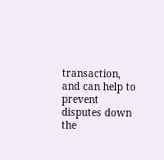transaction, and can help to prevent disputes down the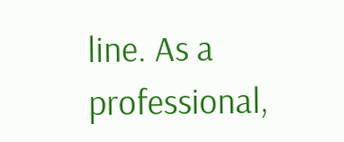line. As a professional,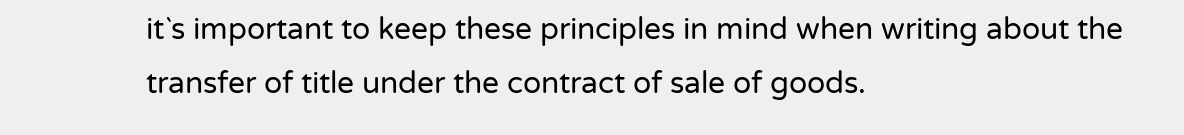it`s important to keep these principles in mind when writing about the transfer of title under the contract of sale of goods.